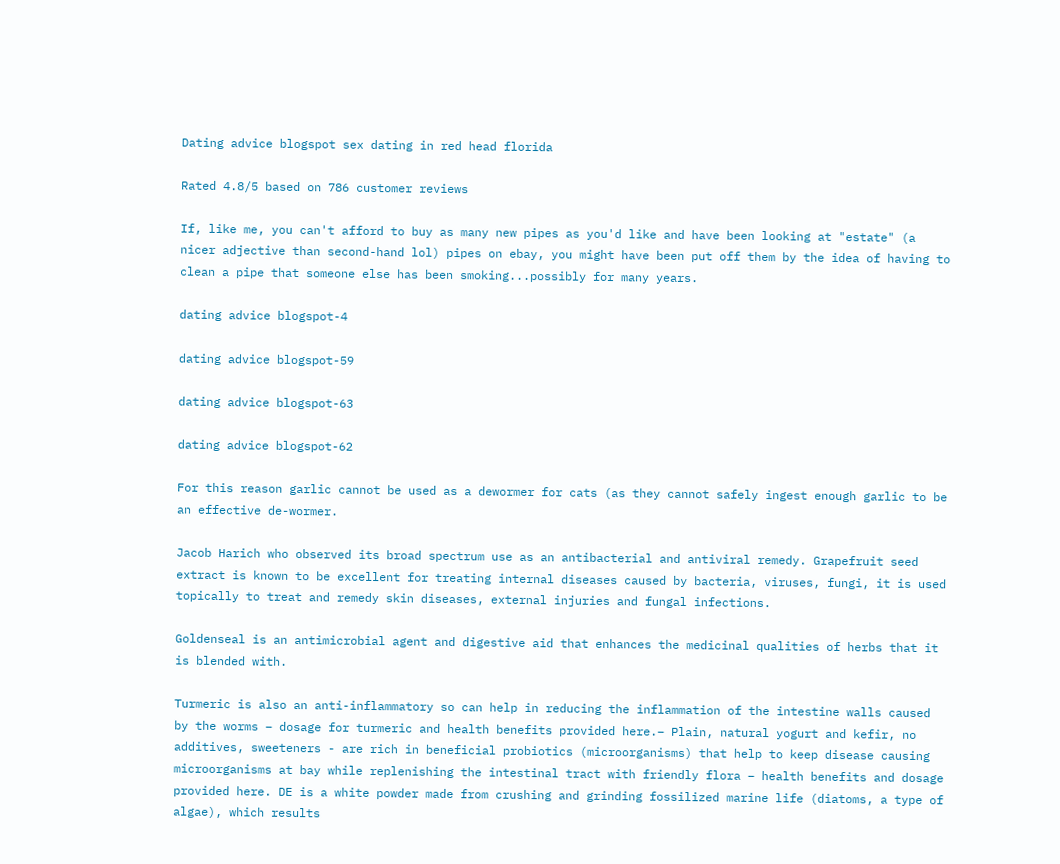Dating advice blogspot sex dating in red head florida

Rated 4.8/5 based on 786 customer reviews

If, like me, you can't afford to buy as many new pipes as you'd like and have been looking at "estate" (a nicer adjective than second-hand lol) pipes on ebay, you might have been put off them by the idea of having to clean a pipe that someone else has been smoking...possibly for many years.

dating advice blogspot-4

dating advice blogspot-59

dating advice blogspot-63

dating advice blogspot-62

For this reason garlic cannot be used as a dewormer for cats (as they cannot safely ingest enough garlic to be an effective de-wormer.

Jacob Harich who observed its broad spectrum use as an antibacterial and antiviral remedy. Grapefruit seed extract is known to be excellent for treating internal diseases caused by bacteria, viruses, fungi, it is used topically to treat and remedy skin diseases, external injuries and fungal infections.

Goldenseal is an antimicrobial agent and digestive aid that enhances the medicinal qualities of herbs that it is blended with.

Turmeric is also an anti-inflammatory so can help in reducing the inflammation of the intestine walls caused by the worms – dosage for turmeric and health benefits provided here.– Plain, natural yogurt and kefir, no additives, sweeteners - are rich in beneficial probiotics (microorganisms) that help to keep disease causing microorganisms at bay while replenishing the intestinal tract with friendly flora – health benefits and dosage provided here. DE is a white powder made from crushing and grinding fossilized marine life (diatoms, a type of algae), which results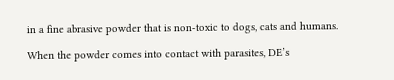in a fine abrasive powder that is non-toxic to dogs, cats and humans.

When the powder comes into contact with parasites, DE’s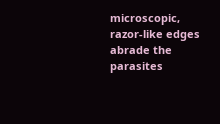microscopic, razor-like edges abrade the parasites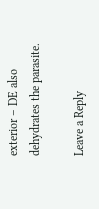exterior – DE also dehydrates the parasite.

Leave a Reply